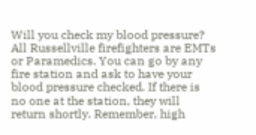Will you check my blood pressure?
All Russellville firefighters are EMTs or Paramedics. You can go by any fire station and ask to have your blood pressure checked. If there is no one at the station, they will return shortly. Remember, high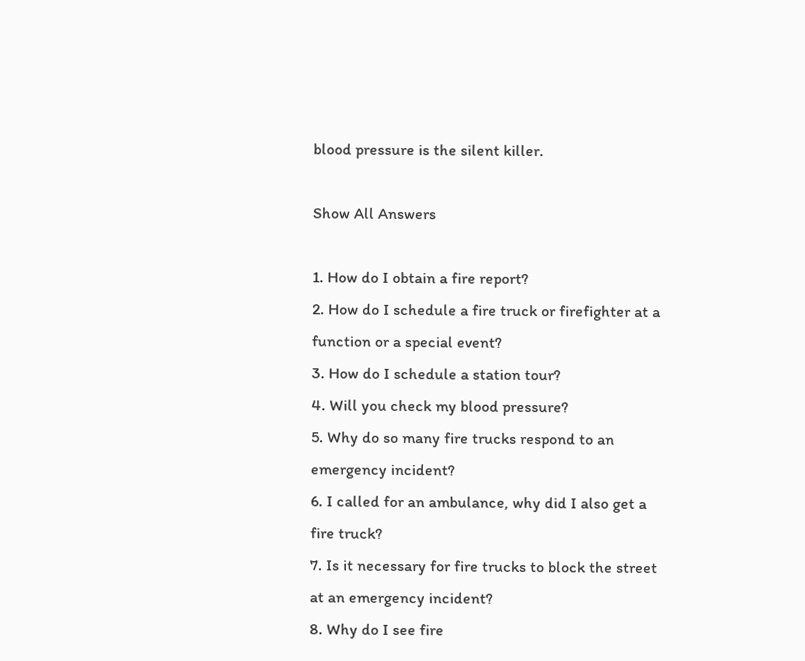blood pressure is the silent killer.

Show All Answers

1. How do I obtain a fire report?
2. How do I schedule a fire truck or firefighter at a function or a special event?
3. How do I schedule a station tour?
4. Will you check my blood pressure?
5. Why do so many fire trucks respond to an emergency incident?
6. I called for an ambulance, why did I also get a fire truck?
7. Is it necessary for fire trucks to block the street at an emergency incident?
8. Why do I see fire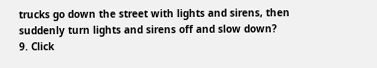trucks go down the street with lights and sirens, then suddenly turn lights and sirens off and slow down?
9. Click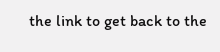the link to get back to the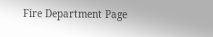Fire Department Page